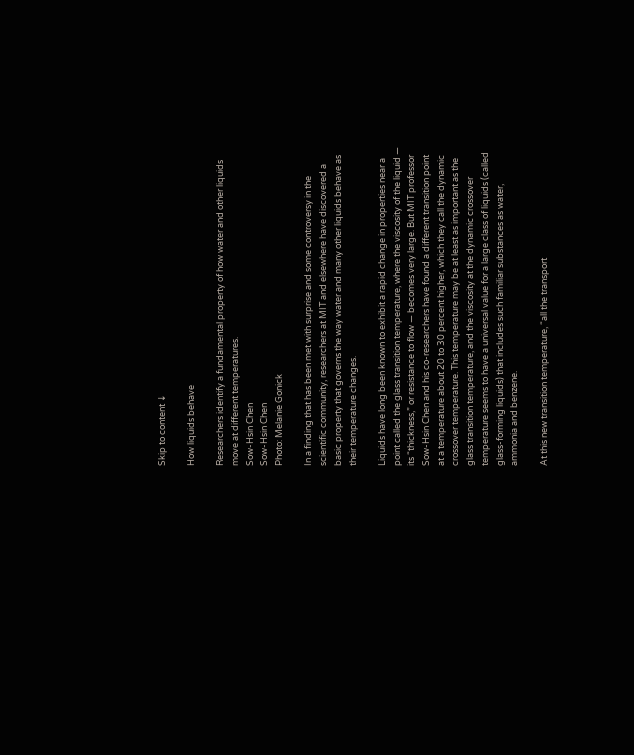Skip to content ↓

How liquids behave

Researchers identify a fundamental property of how water and other liquids move at different temperatures.
Sow-Hsin Chen
Sow-Hsin Chen
Photo: Melanie Gonick

In a finding that has been met with surprise and some controversy in the scientific community, researchers at MIT and elsewhere have discovered a basic property that governs the way water and many other liquids behave as their temperature changes.

Liquids have long been known to exhibit a rapid change in properties near a point called the glass transition temperature, where the viscosity of the liquid — its “thickness,” or resistance to flow — becomes very large. But MIT professor Sow-Hsin Chen and his co-researchers have found a different transition point at a temperature about 20 to 30 percent higher, which they call the dynamic crossover temperature. This temperature may be at least as important as the glass transition temperature, and the viscosity at the dynamic crossover temperature seems to have a universal value for a large class of liquids (called glass-forming liquids) that includes such familiar substances as water, ammonia and benzene.

At this new transition temperature, “all the transport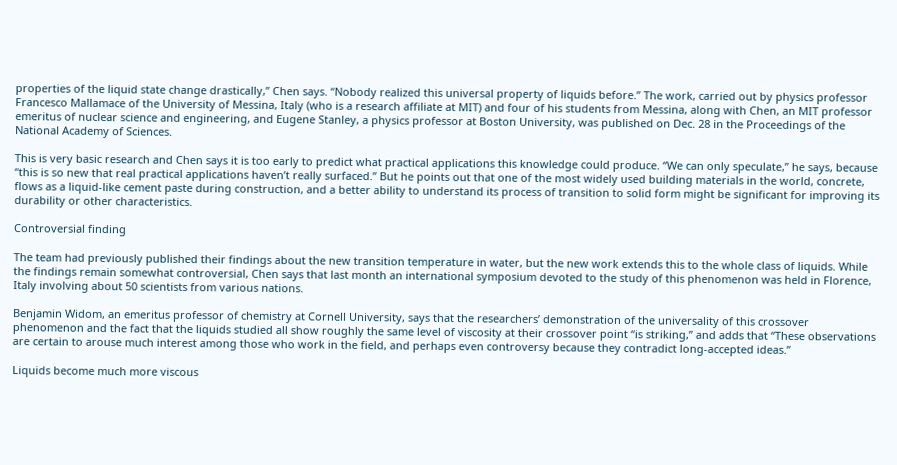properties of the liquid state change drastically,” Chen says. “Nobody realized this universal property of liquids before.” The work, carried out by physics professor Francesco Mallamace of the University of Messina, Italy (who is a research affiliate at MIT) and four of his students from Messina, along with Chen, an MIT professor emeritus of nuclear science and engineering, and Eugene Stanley, a physics professor at Boston University, was published on Dec. 28 in the Proceedings of the National Academy of Sciences.

This is very basic research and Chen says it is too early to predict what practical applications this knowledge could produce. “We can only speculate,” he says, because “this is so new that real practical applications haven’t really surfaced.” But he points out that one of the most widely used building materials in the world, concrete, flows as a liquid-like cement paste during construction, and a better ability to understand its process of transition to solid form might be significant for improving its durability or other characteristics.

Controversial finding

The team had previously published their findings about the new transition temperature in water, but the new work extends this to the whole class of liquids. While the findings remain somewhat controversial, Chen says that last month an international symposium devoted to the study of this phenomenon was held in Florence, Italy involving about 50 scientists from various nations.

Benjamin Widom, an emeritus professor of chemistry at Cornell University, says that the researchers’ demonstration of the universality of this crossover phenomenon and the fact that the liquids studied all show roughly the same level of viscosity at their crossover point “is striking,” and adds that “These observations are certain to arouse much interest among those who work in the field, and perhaps even controversy because they contradict long-accepted ideas.”

Liquids become much more viscous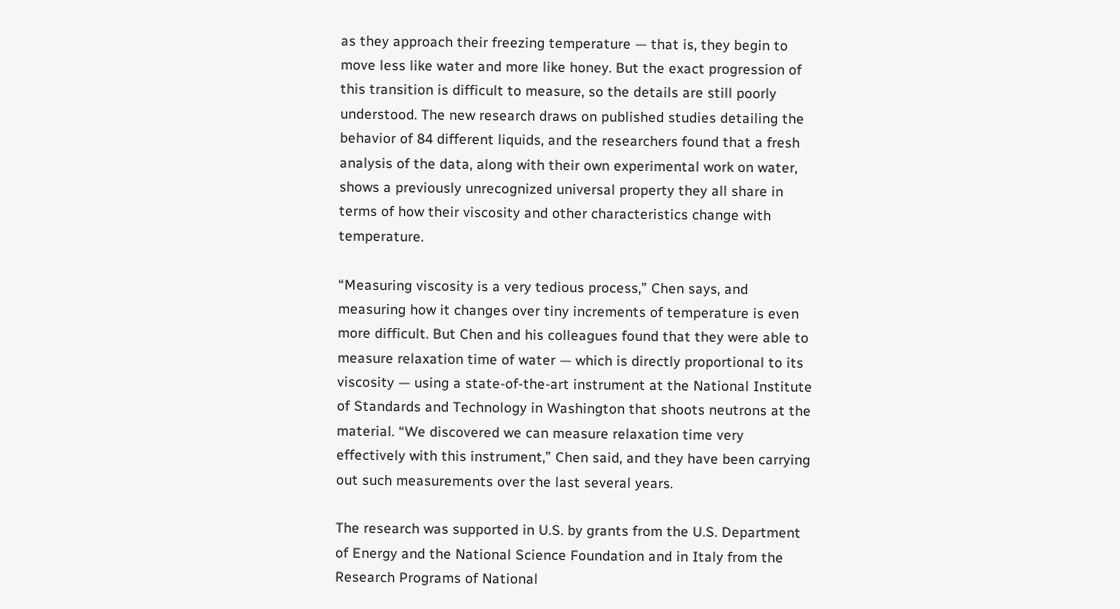as they approach their freezing temperature — that is, they begin to move less like water and more like honey. But the exact progression of this transition is difficult to measure, so the details are still poorly understood. The new research draws on published studies detailing the behavior of 84 different liquids, and the researchers found that a fresh analysis of the data, along with their own experimental work on water, shows a previously unrecognized universal property they all share in terms of how their viscosity and other characteristics change with temperature.

“Measuring viscosity is a very tedious process,” Chen says, and measuring how it changes over tiny increments of temperature is even more difficult. But Chen and his colleagues found that they were able to measure relaxation time of water — which is directly proportional to its viscosity — using a state-of-the-art instrument at the National Institute of Standards and Technology in Washington that shoots neutrons at the material. “We discovered we can measure relaxation time very effectively with this instrument,” Chen said, and they have been carrying out such measurements over the last several years.

The research was supported in U.S. by grants from the U.S. Department of Energy and the National Science Foundation and in Italy from the Research Programs of National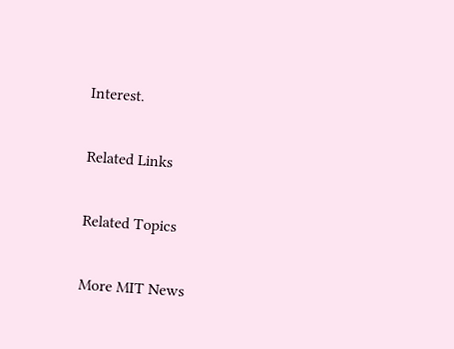Interest.

Related Links

Related Topics

More MIT News